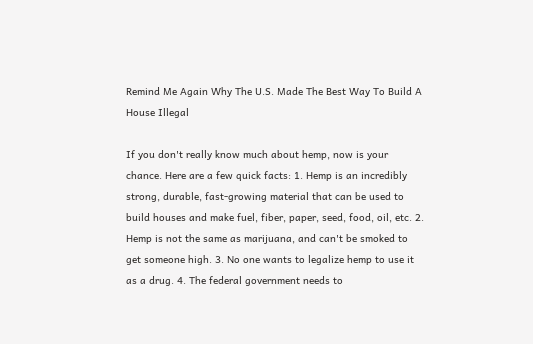Remind Me Again Why The U.S. Made The Best Way To Build A House Illegal

If you don't really know much about hemp, now is your chance. Here are a few quick facts: 1. Hemp is an incredibly strong, durable, fast-growing material that can be used to build houses and make fuel, fiber, paper, seed, food, oil, etc. 2. Hemp is not the same as marijuana, and can't be smoked to get someone high. 3. No one wants to legalize hemp to use it as a drug. 4. The federal government needs to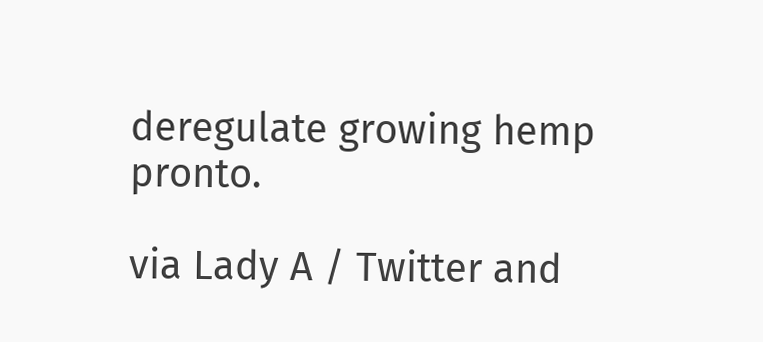deregulate growing hemp pronto.

via Lady A / Twitter and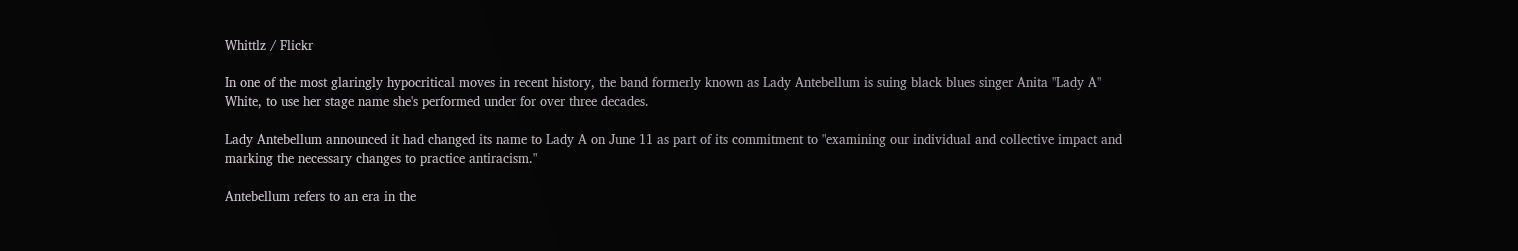Whittlz / Flickr

In one of the most glaringly hypocritical moves in recent history, the band formerly known as Lady Antebellum is suing black blues singer Anita "Lady A" White, to use her stage name she's performed under for over three decades.

Lady Antebellum announced it had changed its name to Lady A on June 11 as part of its commitment to "examining our individual and collective impact and marking the necessary changes to practice antiracism."

Antebellum refers to an era in the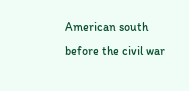American south before the civil war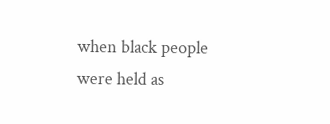when black people were held as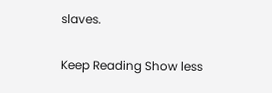slaves.

Keep Reading Show less